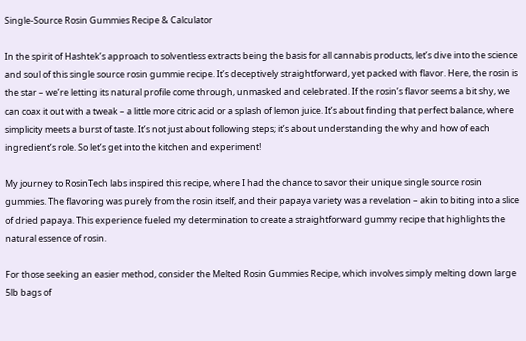Single-Source Rosin Gummies Recipe & Calculator

In the spirit of Hashtek’s approach to solventless extracts being the basis for all cannabis products, let’s dive into the science and soul of this single source rosin gummie recipe. It’s deceptively straightforward, yet packed with flavor. Here, the rosin is the star – we’re letting its natural profile come through, unmasked and celebrated. If the rosin’s flavor seems a bit shy, we can coax it out with a tweak – a little more citric acid or a splash of lemon juice. It’s about finding that perfect balance, where simplicity meets a burst of taste. It’s not just about following steps; it’s about understanding the why and how of each ingredient’s role. So let’s get into the kitchen and experiment!

My journey to RosinTech labs inspired this recipe, where I had the chance to savor their unique single source rosin gummies. The flavoring was purely from the rosin itself, and their papaya variety was a revelation – akin to biting into a slice of dried papaya. This experience fueled my determination to create a straightforward gummy recipe that highlights the natural essence of rosin.

For those seeking an easier method, consider the Melted Rosin Gummies Recipe, which involves simply melting down large 5lb bags of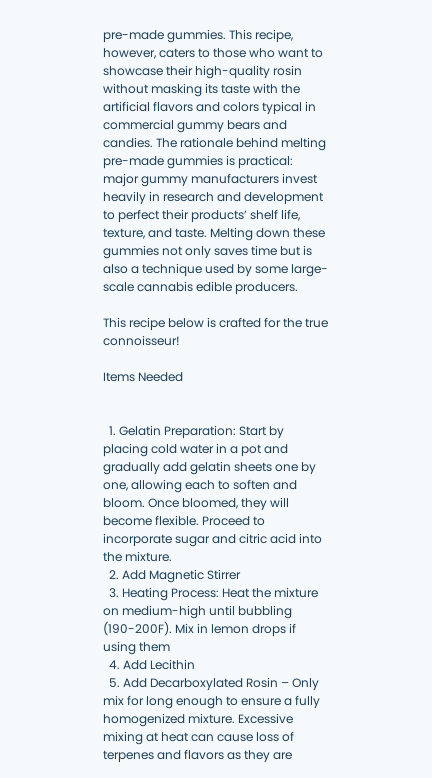pre-made gummies. This recipe, however, caters to those who want to showcase their high-quality rosin without masking its taste with the artificial flavors and colors typical in commercial gummy bears and candies. The rationale behind melting pre-made gummies is practical: major gummy manufacturers invest heavily in research and development to perfect their products’ shelf life, texture, and taste. Melting down these gummies not only saves time but is also a technique used by some large-scale cannabis edible producers.

This recipe below is crafted for the true connoisseur!

Items Needed


  1. Gelatin Preparation: Start by placing cold water in a pot and gradually add gelatin sheets one by one, allowing each to soften and bloom. Once bloomed, they will become flexible. Proceed to incorporate sugar and citric acid into the mixture.
  2. Add Magnetic Stirrer
  3. Heating Process: Heat the mixture on medium-high until bubbling (190-200F). Mix in lemon drops if using them
  4. Add Lecithin
  5. Add Decarboxylated Rosin – Only mix for long enough to ensure a fully homogenized mixture. Excessive mixing at heat can cause loss of terpenes and flavors as they are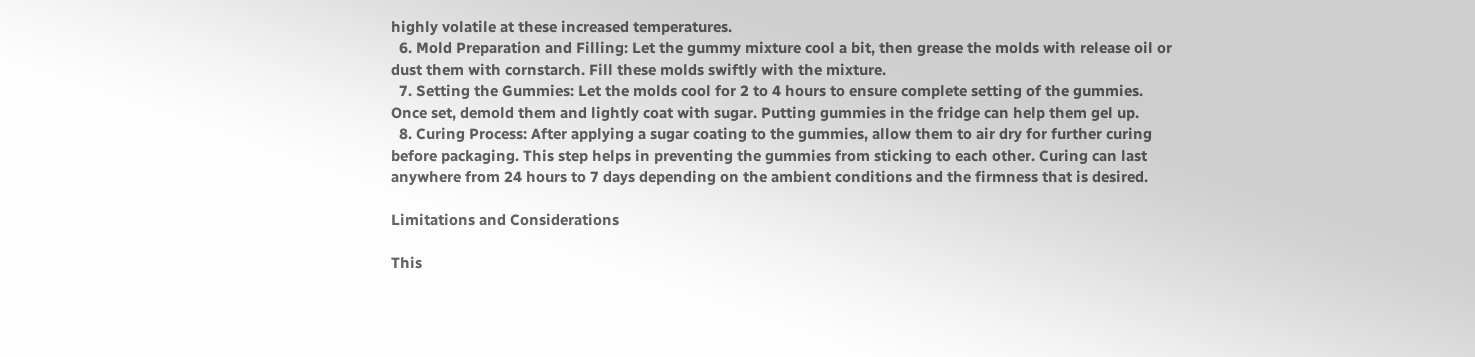highly volatile at these increased temperatures.
  6. Mold Preparation and Filling: Let the gummy mixture cool a bit, then grease the molds with release oil or dust them with cornstarch. Fill these molds swiftly with the mixture.
  7. Setting the Gummies: Let the molds cool for 2 to 4 hours to ensure complete setting of the gummies. Once set, demold them and lightly coat with sugar. Putting gummies in the fridge can help them gel up.
  8. Curing Process: After applying a sugar coating to the gummies, allow them to air dry for further curing before packaging. This step helps in preventing the gummies from sticking to each other. Curing can last anywhere from 24 hours to 7 days depending on the ambient conditions and the firmness that is desired.

Limitations and Considerations

This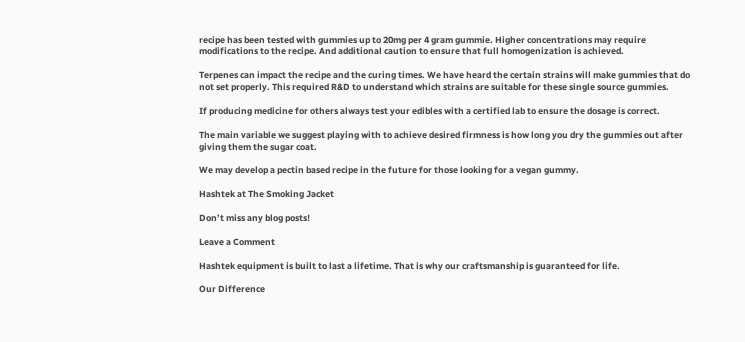recipe has been tested with gummies up to 20mg per 4 gram gummie. Higher concentrations may require modifications to the recipe. And additional caution to ensure that full homogenization is achieved.

Terpenes can impact the recipe and the curing times. We have heard the certain strains will make gummies that do not set properly. This required R&D to understand which strains are suitable for these single source gummies.

If producing medicine for others always test your edibles with a certified lab to ensure the dosage is correct.

The main variable we suggest playing with to achieve desired firmness is how long you dry the gummies out after giving them the sugar coat.

We may develop a pectin based recipe in the future for those looking for a vegan gummy.

Hashtek at The Smoking Jacket

Don’t miss any blog posts!

Leave a Comment

Hashtek equipment is built to last a lifetime. That is why our craftsmanship is guaranteed for life.

Our Difference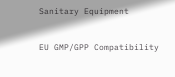Sanitary Equipment

EU GMP/GPP Compatibility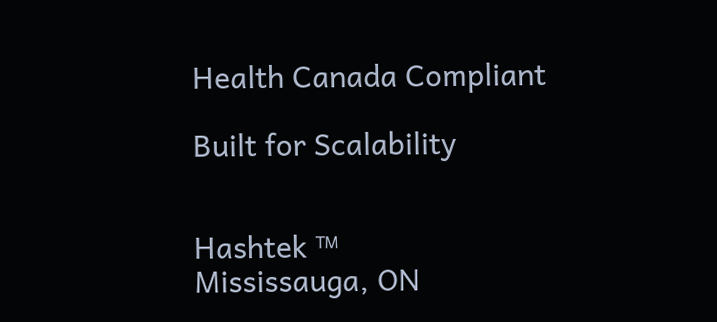Health Canada Compliant

Built for Scalability


Hashtek ™
Mississauga, ON